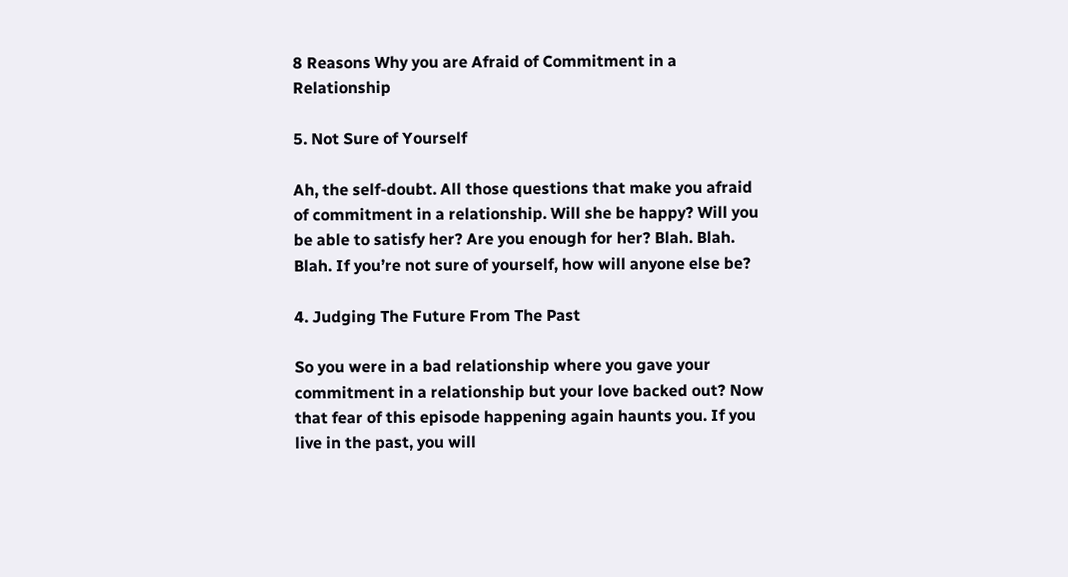8 Reasons Why you are Afraid of Commitment in a Relationship

5. Not Sure of Yourself

Ah, the self-doubt. All those questions that make you afraid of commitment in a relationship. Will she be happy? Will you be able to satisfy her? Are you enough for her? Blah. Blah. Blah. If you’re not sure of yourself, how will anyone else be?

4. Judging The Future From The Past

So you were in a bad relationship where you gave your commitment in a relationship but your love backed out? Now that fear of this episode happening again haunts you. If you live in the past, you will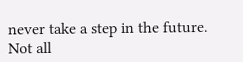never take a step in the future. Not all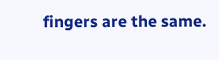fingers are the same.